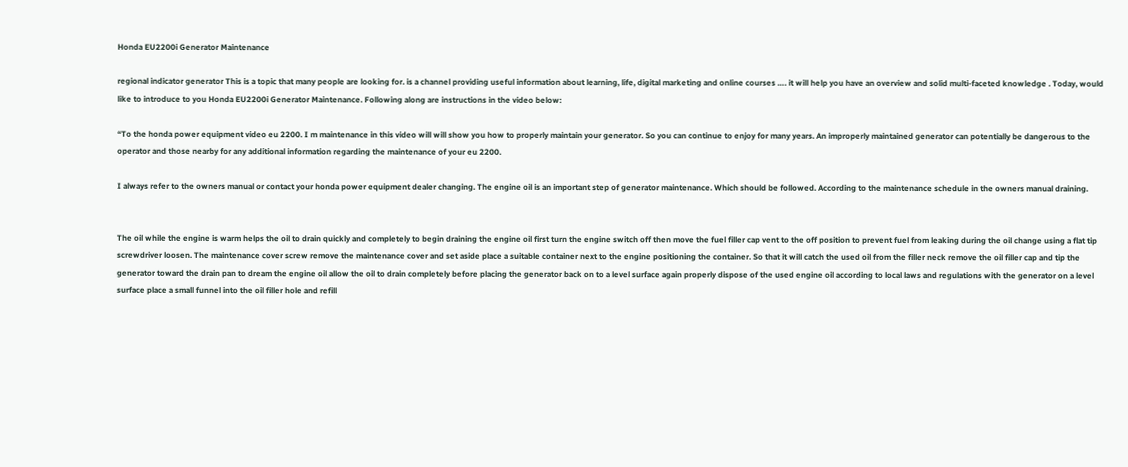Honda EU2200i Generator Maintenance

regional indicator generator This is a topic that many people are looking for. is a channel providing useful information about learning, life, digital marketing and online courses …. it will help you have an overview and solid multi-faceted knowledge . Today, would like to introduce to you Honda EU2200i Generator Maintenance. Following along are instructions in the video below:

“To the honda power equipment video eu 2200. I m maintenance in this video will will show you how to properly maintain your generator. So you can continue to enjoy for many years. An improperly maintained generator can potentially be dangerous to the operator and those nearby for any additional information regarding the maintenance of your eu 2200.

I always refer to the owners manual or contact your honda power equipment dealer changing. The engine oil is an important step of generator maintenance. Which should be followed. According to the maintenance schedule in the owners manual draining.


The oil while the engine is warm helps the oil to drain quickly and completely to begin draining the engine oil first turn the engine switch off then move the fuel filler cap vent to the off position to prevent fuel from leaking during the oil change using a flat tip screwdriver loosen. The maintenance cover screw remove the maintenance cover and set aside place a suitable container next to the engine positioning the container. So that it will catch the used oil from the filler neck remove the oil filler cap and tip the generator toward the drain pan to dream the engine oil allow the oil to drain completely before placing the generator back on to a level surface again properly dispose of the used engine oil according to local laws and regulations with the generator on a level surface place a small funnel into the oil filler hole and refill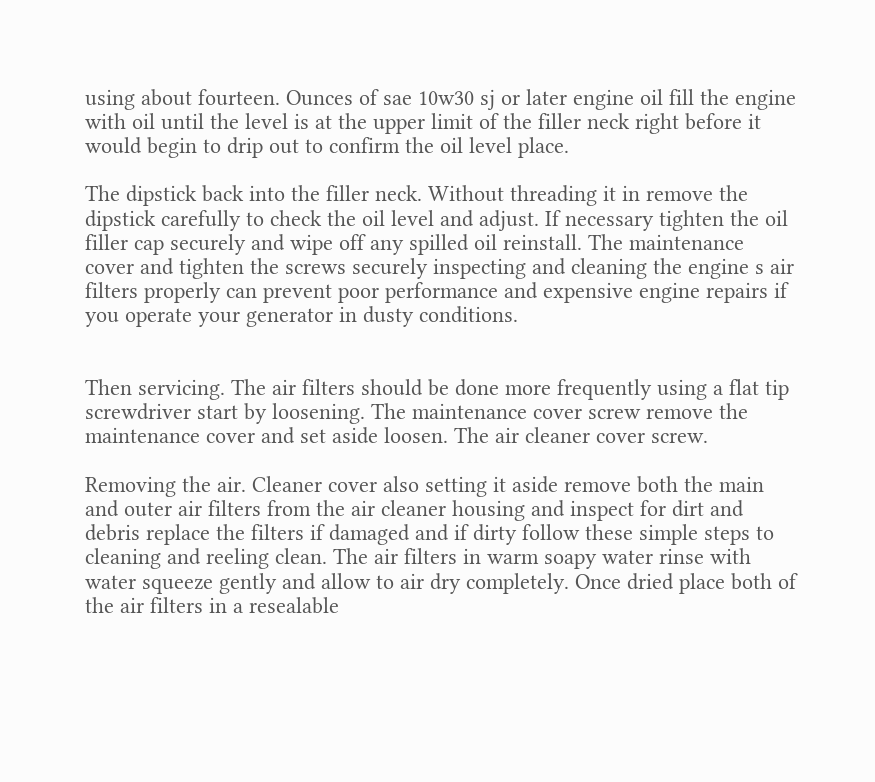using about fourteen. Ounces of sae 10w30 sj or later engine oil fill the engine with oil until the level is at the upper limit of the filler neck right before it would begin to drip out to confirm the oil level place.

The dipstick back into the filler neck. Without threading it in remove the dipstick carefully to check the oil level and adjust. If necessary tighten the oil filler cap securely and wipe off any spilled oil reinstall. The maintenance cover and tighten the screws securely inspecting and cleaning the engine s air filters properly can prevent poor performance and expensive engine repairs if you operate your generator in dusty conditions.


Then servicing. The air filters should be done more frequently using a flat tip screwdriver start by loosening. The maintenance cover screw remove the maintenance cover and set aside loosen. The air cleaner cover screw.

Removing the air. Cleaner cover also setting it aside remove both the main and outer air filters from the air cleaner housing and inspect for dirt and debris replace the filters if damaged and if dirty follow these simple steps to cleaning and reeling clean. The air filters in warm soapy water rinse with water squeeze gently and allow to air dry completely. Once dried place both of the air filters in a resealable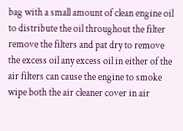bag with a small amount of clean engine oil to distribute the oil throughout the filter remove the filters and pat dry to remove the excess oil any excess oil in either of the air filters can cause the engine to smoke wipe both the air cleaner cover in air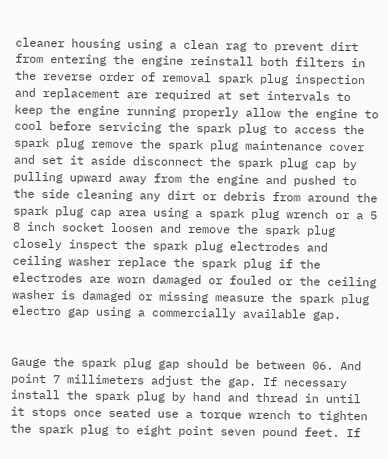cleaner housing using a clean rag to prevent dirt from entering the engine reinstall both filters in the reverse order of removal spark plug inspection and replacement are required at set intervals to keep the engine running properly allow the engine to cool before servicing the spark plug to access the spark plug remove the spark plug maintenance cover and set it aside disconnect the spark plug cap by pulling upward away from the engine and pushed to the side cleaning any dirt or debris from around the spark plug cap area using a spark plug wrench or a 5 8 inch socket loosen and remove the spark plug closely inspect the spark plug electrodes and ceiling washer replace the spark plug if the electrodes are worn damaged or fouled or the ceiling washer is damaged or missing measure the spark plug electro gap using a commercially available gap.


Gauge the spark plug gap should be between 06. And point 7 millimeters adjust the gap. If necessary install the spark plug by hand and thread in until it stops once seated use a torque wrench to tighten the spark plug to eight point seven pound feet. If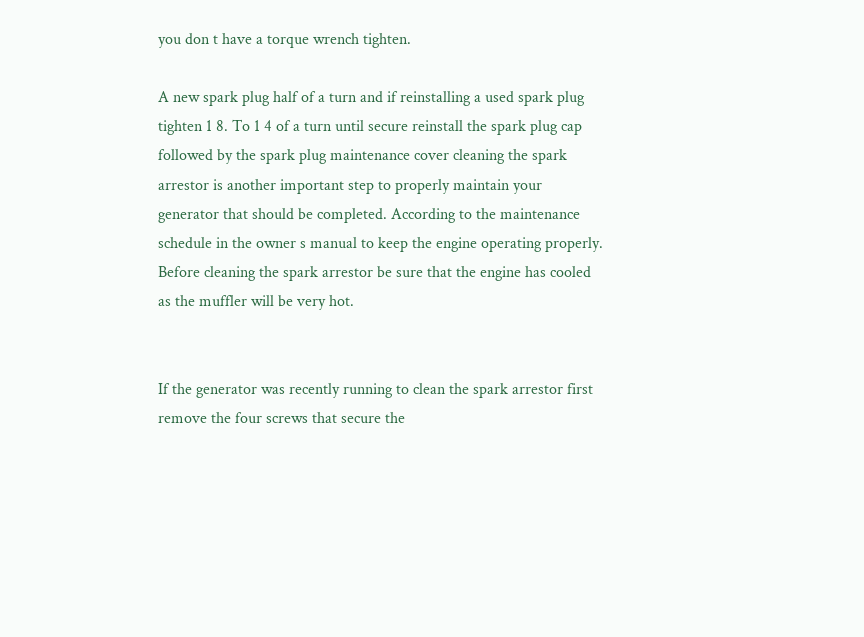you don t have a torque wrench tighten.

A new spark plug half of a turn and if reinstalling a used spark plug tighten 1 8. To 1 4 of a turn until secure reinstall the spark plug cap followed by the spark plug maintenance cover cleaning the spark arrestor is another important step to properly maintain your generator that should be completed. According to the maintenance schedule in the owner s manual to keep the engine operating properly. Before cleaning the spark arrestor be sure that the engine has cooled as the muffler will be very hot.


If the generator was recently running to clean the spark arrestor first remove the four screws that secure the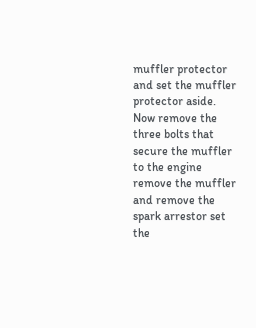muffler protector and set the muffler protector aside. Now remove the three bolts that secure the muffler to the engine remove the muffler and remove the spark arrestor set the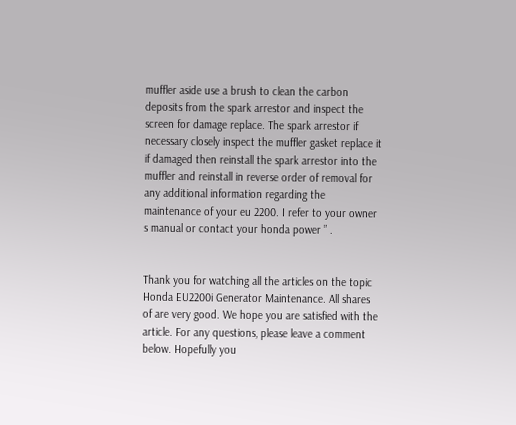muffler aside use a brush to clean the carbon deposits from the spark arrestor and inspect the screen for damage replace. The spark arrestor if necessary closely inspect the muffler gasket replace it if damaged then reinstall the spark arrestor into the muffler and reinstall in reverse order of removal for any additional information regarding the maintenance of your eu 2200. I refer to your owner s manual or contact your honda power ” .


Thank you for watching all the articles on the topic Honda EU2200i Generator Maintenance. All shares of are very good. We hope you are satisfied with the article. For any questions, please leave a comment below. Hopefully you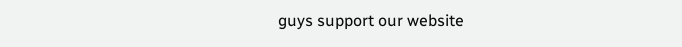guys support our website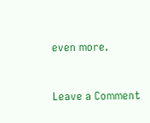even more.


Leave a Comment